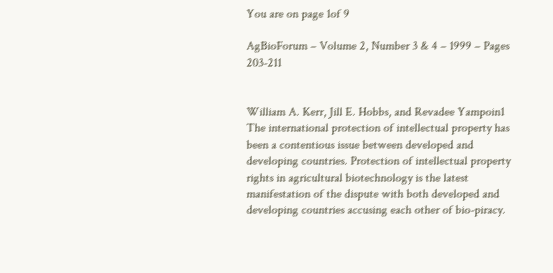You are on page 1of 9

AgBioForum – Volume 2, Number 3 & 4 – 1999 – Pages 203-211


William A. Kerr, Jill E. Hobbs, and Revadee Yampoin1
The international protection of intellectual property has been a contentious issue between developed and developing countries. Protection of intellectual property rights in agricultural biotechnology is the latest manifestation of the dispute with both developed and developing countries accusing each other of bio-piracy.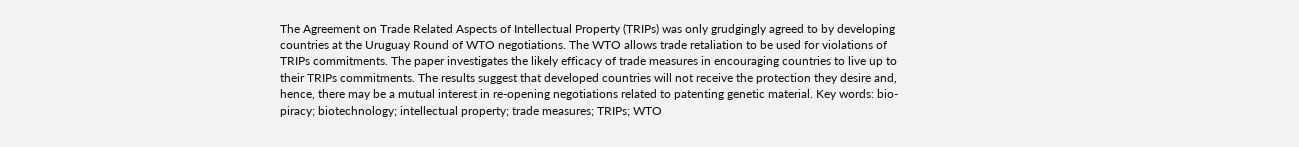The Agreement on Trade Related Aspects of Intellectual Property (TRIPs) was only grudgingly agreed to by developing countries at the Uruguay Round of WTO negotiations. The WTO allows trade retaliation to be used for violations of TRIPs commitments. The paper investigates the likely efficacy of trade measures in encouraging countries to live up to their TRIPs commitments. The results suggest that developed countries will not receive the protection they desire and, hence, there may be a mutual interest in re-opening negotiations related to patenting genetic material. Key words: bio-piracy; biotechnology; intellectual property; trade measures; TRIPs; WTO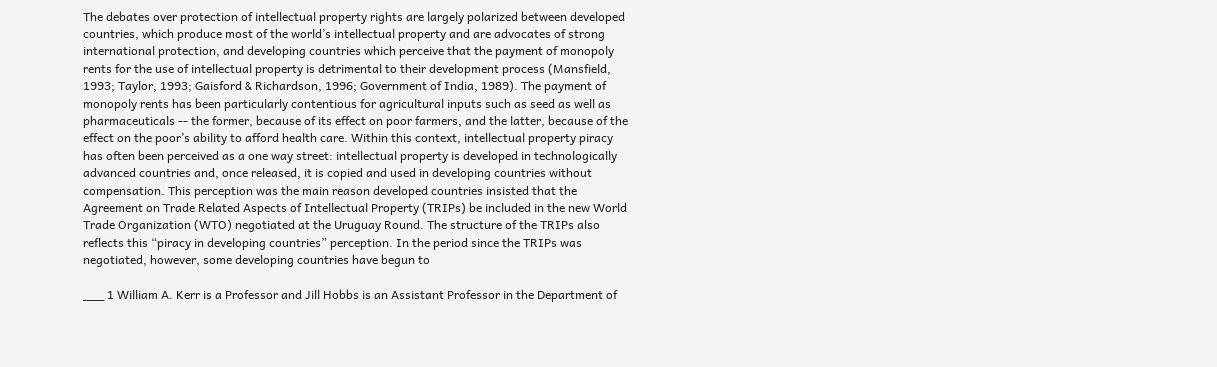The debates over protection of intellectual property rights are largely polarized between developed
countries, which produce most of the world’s intellectual property and are advocates of strong international protection, and developing countries which perceive that the payment of monopoly rents for the use of intellectual property is detrimental to their development process (Mansfield, 1993; Taylor, 1993; Gaisford & Richardson, 1996; Government of India, 1989). The payment of monopoly rents has been particularly contentious for agricultural inputs such as seed as well as pharmaceuticals -- the former, because of its effect on poor farmers, and the latter, because of the effect on the poor’s ability to afford health care. Within this context, intellectual property piracy has often been perceived as a one way street: intellectual property is developed in technologically advanced countries and, once released, it is copied and used in developing countries without compensation. This perception was the main reason developed countries insisted that the Agreement on Trade Related Aspects of Intellectual Property (TRIPs) be included in the new World Trade Organization (WTO) negotiated at the Uruguay Round. The structure of the TRIPs also reflects this “piracy in developing countries” perception. In the period since the TRIPs was negotiated, however, some developing countries have begun to

___ 1 William A. Kerr is a Professor and Jill Hobbs is an Assistant Professor in the Department of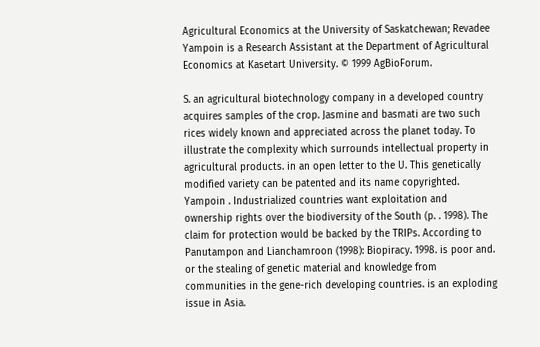Agricultural Economics at the University of Saskatchewan; Revadee Yampoin is a Research Assistant at the Department of Agricultural Economics at Kasetart University. © 1999 AgBioForum.

S. an agricultural biotechnology company in a developed country acquires samples of the crop. Jasmine and basmati are two such rices widely known and appreciated across the planet today. To illustrate the complexity which surrounds intellectual property in agricultural products. in an open letter to the U. This genetically modified variety can be patented and its name copyrighted. Yampoin . Industrialized countries want exploitation and ownership rights over the biodiversity of the South (p. . 1998). The claim for protection would be backed by the TRIPs. According to Panutampon and Lianchamroon (1998): Biopiracy. 1998. is poor and. or the stealing of genetic material and knowledge from communities in the gene-rich developing countries. is an exploding issue in Asia.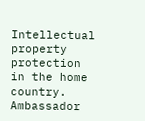Intellectual property protection in the home country. Ambassador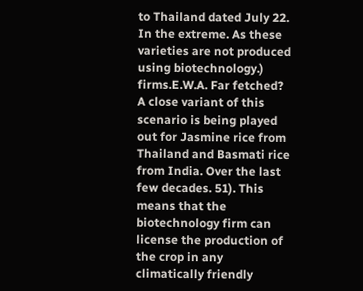to Thailand dated July 22. In the extreme. As these varieties are not produced using biotechnology.) firms.E.W.A. Far fetched? A close variant of this scenario is being played out for Jasmine rice from Thailand and Basmati rice from India. Over the last few decades. 51). This means that the biotechnology firm can license the production of the crop in any climatically friendly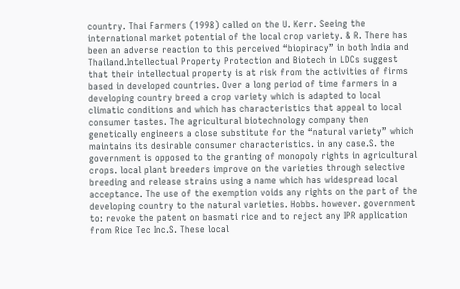country. Thai Farmers (1998) called on the U. Kerr. Seeing the international market potential of the local crop variety. & R. There has been an adverse reaction to this perceived “biopiracy” in both India and Thailand.Intellectual Property Protection and Biotech in LDCs suggest that their intellectual property is at risk from the activities of firms based in developed countries. Over a long period of time farmers in a developing country breed a crop variety which is adapted to local climatic conditions and which has characteristics that appeal to local consumer tastes. The agricultural biotechnology company then genetically engineers a close substitute for the “natural variety” which maintains its desirable consumer characteristics. in any case.S. the government is opposed to the granting of monopoly rights in agricultural crops. local plant breeders improve on the varieties through selective breeding and release strains using a name which has widespread local acceptance. The use of the exemption voids any rights on the part of the developing country to the natural varieties. Hobbs. however. government to: revoke the patent on basmati rice and to reject any IPR application from Rice Tec Inc.S. These local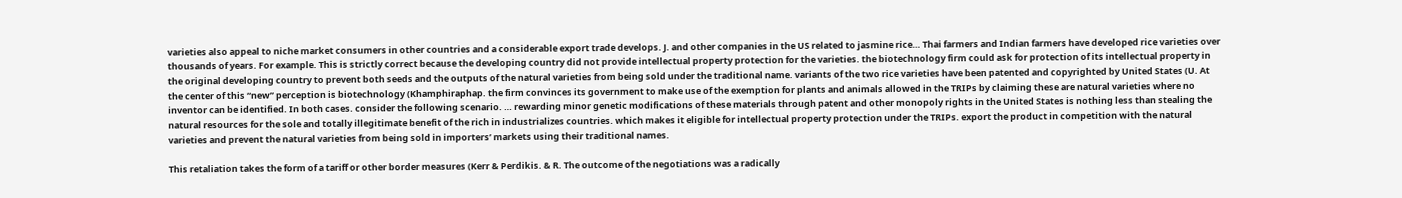varieties also appeal to niche market consumers in other countries and a considerable export trade develops. J. and other companies in the US related to jasmine rice… Thai farmers and Indian farmers have developed rice varieties over thousands of years. For example. This is strictly correct because the developing country did not provide intellectual property protection for the varieties. the biotechnology firm could ask for protection of its intellectual property in the original developing country to prevent both seeds and the outputs of the natural varieties from being sold under the traditional name. variants of the two rice varieties have been patented and copyrighted by United States (U. At the center of this “new” perception is biotechnology (Khamphiraphap. the firm convinces its government to make use of the exemption for plants and animals allowed in the TRIPs by claiming these are natural varieties where no inventor can be identified. In both cases. consider the following scenario. … rewarding minor genetic modifications of these materials through patent and other monopoly rights in the United States is nothing less than stealing the natural resources for the sole and totally illegitimate benefit of the rich in industrializes countries. which makes it eligible for intellectual property protection under the TRIPs. export the product in competition with the natural varieties and prevent the natural varieties from being sold in importers’ markets using their traditional names.

This retaliation takes the form of a tariff or other border measures (Kerr & Perdikis. & R. The outcome of the negotiations was a radically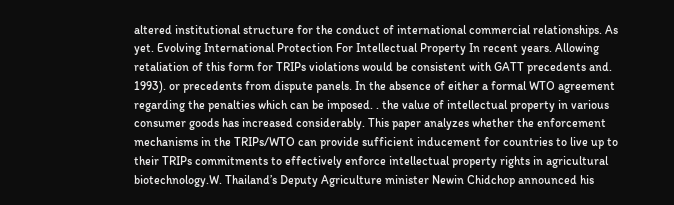altered institutional structure for the conduct of international commercial relationships. As yet. Evolving International Protection For Intellectual Property In recent years. Allowing retaliation of this form for TRIPs violations would be consistent with GATT precedents and. 1993). or precedents from dispute panels. In the absence of either a formal WTO agreement regarding the penalties which can be imposed. . the value of intellectual property in various consumer goods has increased considerably. This paper analyzes whether the enforcement mechanisms in the TRIPs/WTO can provide sufficient inducement for countries to live up to their TRIPs commitments to effectively enforce intellectual property rights in agricultural biotechnology.W. Thailand’s Deputy Agriculture minister Newin Chidchop announced his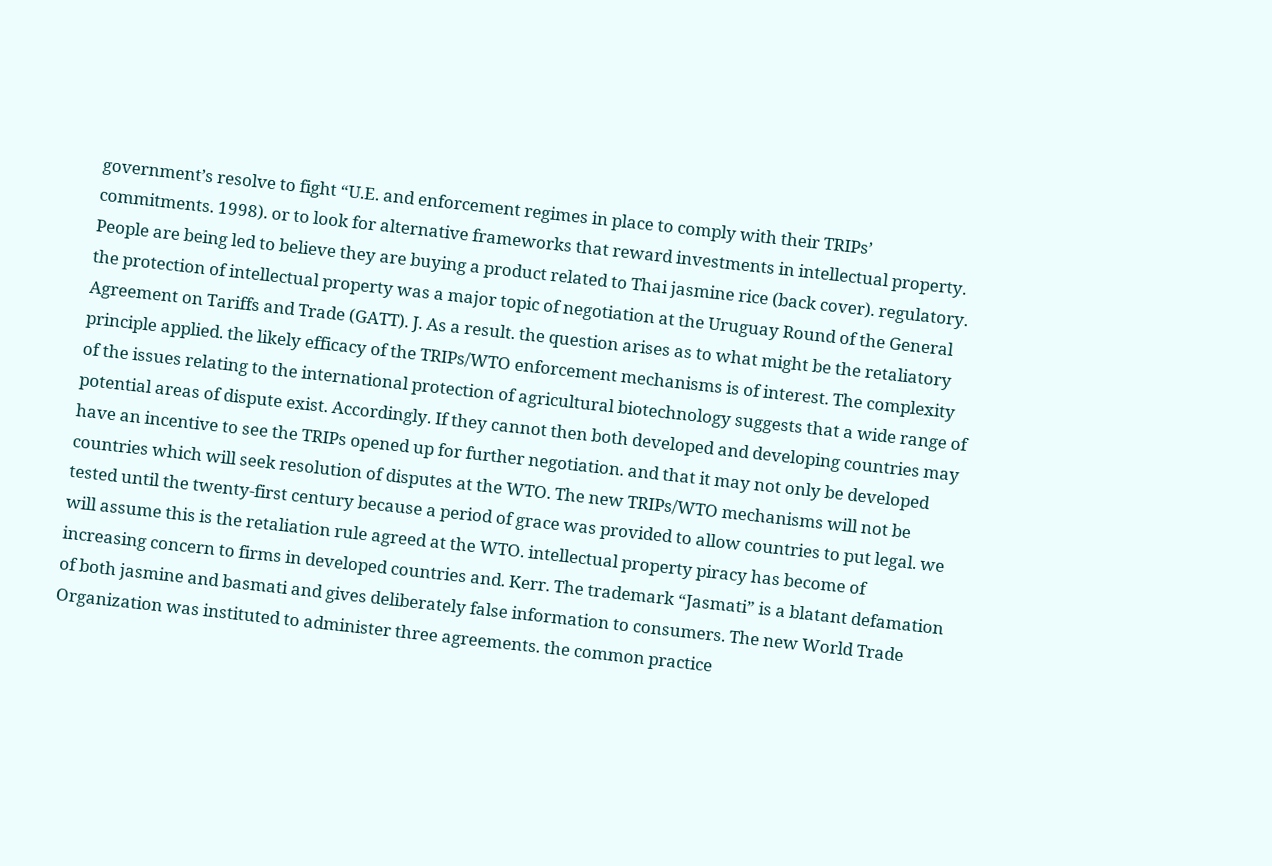government’s resolve to fight “U.E. and enforcement regimes in place to comply with their TRIPs’ commitments. 1998). or to look for alternative frameworks that reward investments in intellectual property. People are being led to believe they are buying a product related to Thai jasmine rice (back cover). regulatory. the protection of intellectual property was a major topic of negotiation at the Uruguay Round of the General Agreement on Tariffs and Trade (GATT). J. As a result. the question arises as to what might be the retaliatory principle applied. the likely efficacy of the TRIPs/WTO enforcement mechanisms is of interest. The complexity of the issues relating to the international protection of agricultural biotechnology suggests that a wide range of potential areas of dispute exist. Accordingly. If they cannot then both developed and developing countries may have an incentive to see the TRIPs opened up for further negotiation. and that it may not only be developed countries which will seek resolution of disputes at the WTO. The new TRIPs/WTO mechanisms will not be tested until the twenty-first century because a period of grace was provided to allow countries to put legal. we will assume this is the retaliation rule agreed at the WTO. intellectual property piracy has become of increasing concern to firms in developed countries and. Kerr. The trademark “Jasmati” is a blatant defamation of both jasmine and basmati and gives deliberately false information to consumers. The new World Trade Organization was instituted to administer three agreements. the common practice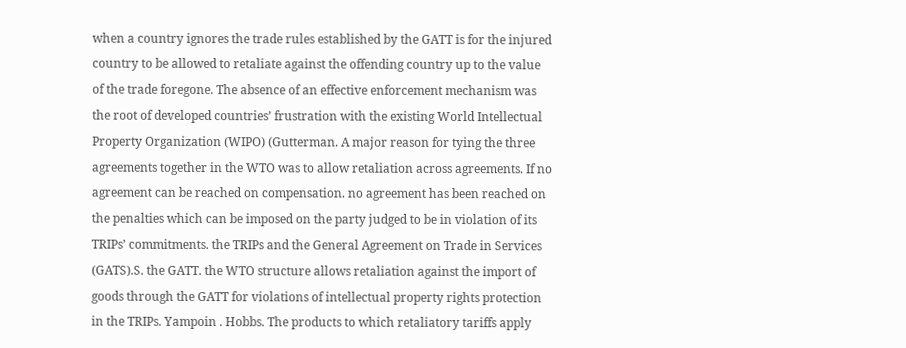when a country ignores the trade rules established by the GATT is for the injured country to be allowed to retaliate against the offending country up to the value of the trade foregone. The absence of an effective enforcement mechanism was the root of developed countries’ frustration with the existing World Intellectual Property Organization (WIPO) (Gutterman. A major reason for tying the three agreements together in the WTO was to allow retaliation across agreements. If no agreement can be reached on compensation. no agreement has been reached on the penalties which can be imposed on the party judged to be in violation of its TRIPs’ commitments. the TRIPs and the General Agreement on Trade in Services (GATS).S. the GATT. the WTO structure allows retaliation against the import of goods through the GATT for violations of intellectual property rights protection in the TRIPs. Yampoin . Hobbs. The products to which retaliatory tariffs apply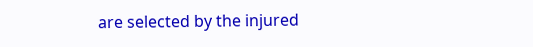are selected by the injured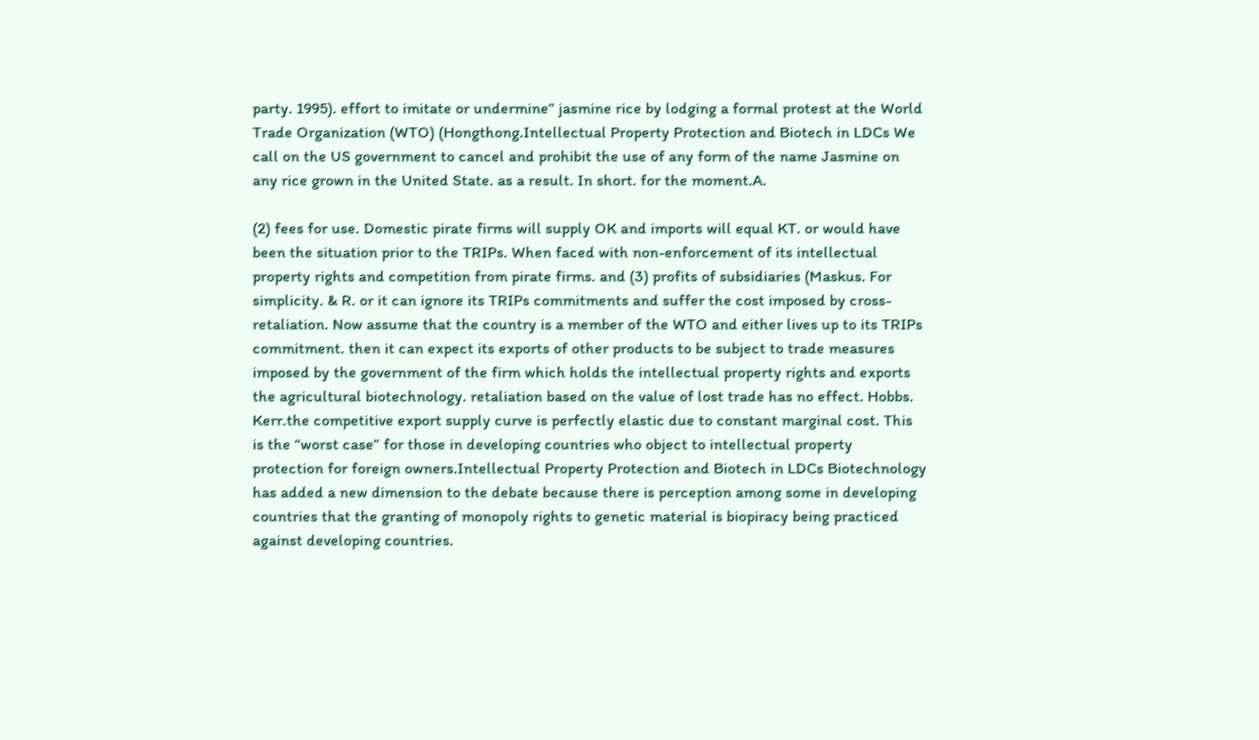party. 1995). effort to imitate or undermine” jasmine rice by lodging a formal protest at the World Trade Organization (WTO) (Hongthong.Intellectual Property Protection and Biotech in LDCs We call on the US government to cancel and prohibit the use of any form of the name Jasmine on any rice grown in the United State. as a result. In short. for the moment.A.

(2) fees for use. Domestic pirate firms will supply OK and imports will equal KT. or would have been the situation prior to the TRIPs. When faced with non-enforcement of its intellectual property rights and competition from pirate firms. and (3) profits of subsidiaries (Maskus. For simplicity. & R. or it can ignore its TRIPs commitments and suffer the cost imposed by cross-retaliation. Now assume that the country is a member of the WTO and either lives up to its TRIPs commitment. then it can expect its exports of other products to be subject to trade measures imposed by the government of the firm which holds the intellectual property rights and exports the agricultural biotechnology. retaliation based on the value of lost trade has no effect. Hobbs. Kerr.the competitive export supply curve is perfectly elastic due to constant marginal cost. This is the “worst case” for those in developing countries who object to intellectual property protection for foreign owners.Intellectual Property Protection and Biotech in LDCs Biotechnology has added a new dimension to the debate because there is perception among some in developing countries that the granting of monopoly rights to genetic material is biopiracy being practiced against developing countries.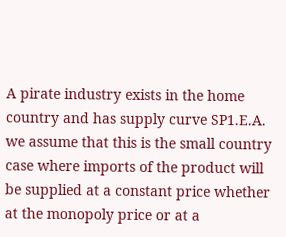A pirate industry exists in the home country and has supply curve SP1.E.A. we assume that this is the small country case where imports of the product will be supplied at a constant price whether at the monopoly price or at a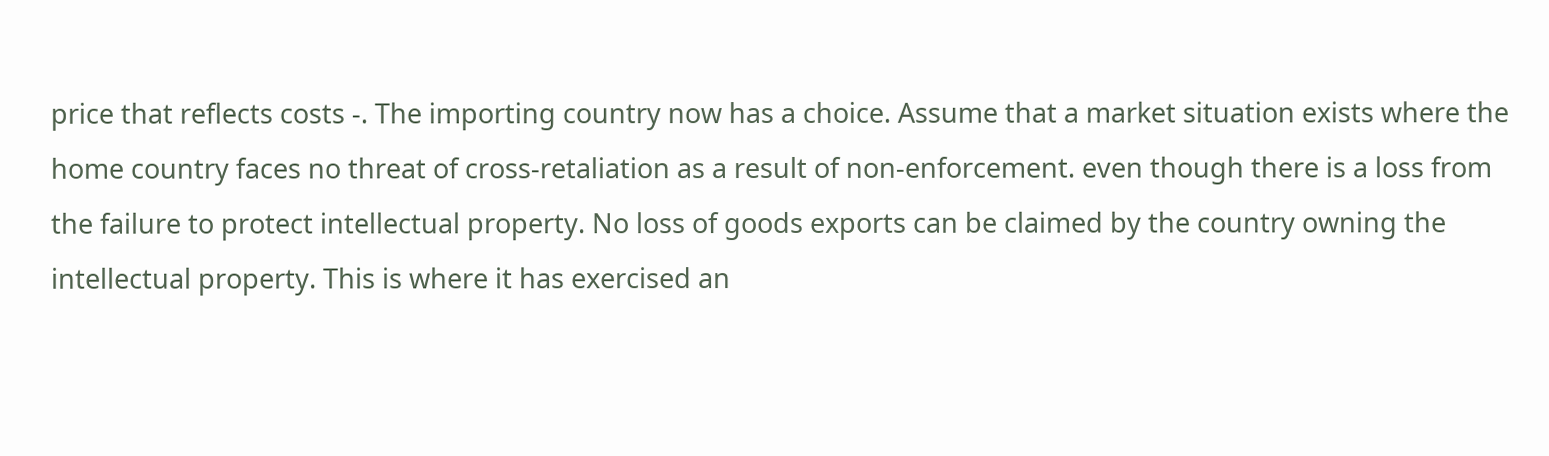price that reflects costs -. The importing country now has a choice. Assume that a market situation exists where the home country faces no threat of cross-retaliation as a result of non-enforcement. even though there is a loss from the failure to protect intellectual property. No loss of goods exports can be claimed by the country owning the intellectual property. This is where it has exercised an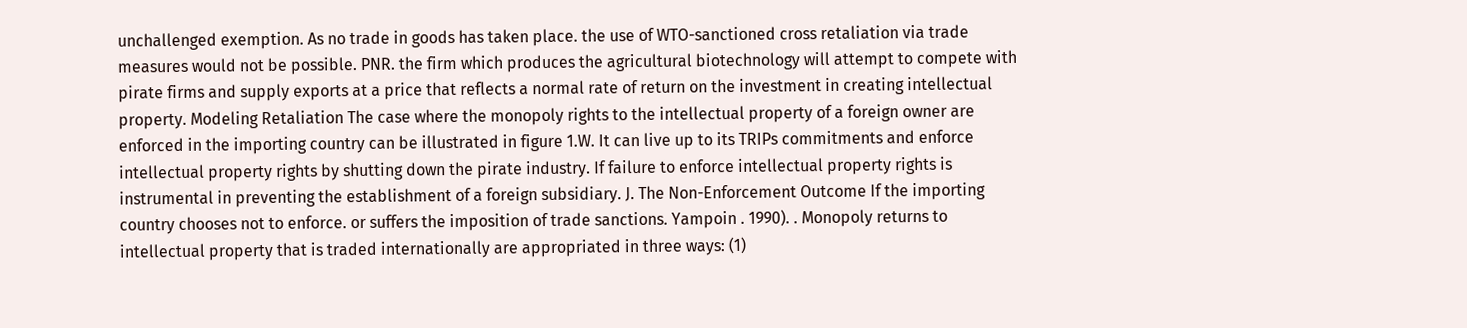unchallenged exemption. As no trade in goods has taken place. the use of WTO-sanctioned cross retaliation via trade measures would not be possible. PNR. the firm which produces the agricultural biotechnology will attempt to compete with pirate firms and supply exports at a price that reflects a normal rate of return on the investment in creating intellectual property. Modeling Retaliation The case where the monopoly rights to the intellectual property of a foreign owner are enforced in the importing country can be illustrated in figure 1.W. It can live up to its TRIPs commitments and enforce intellectual property rights by shutting down the pirate industry. If failure to enforce intellectual property rights is instrumental in preventing the establishment of a foreign subsidiary. J. The Non-Enforcement Outcome If the importing country chooses not to enforce. or suffers the imposition of trade sanctions. Yampoin . 1990). . Monopoly returns to intellectual property that is traded internationally are appropriated in three ways: (1)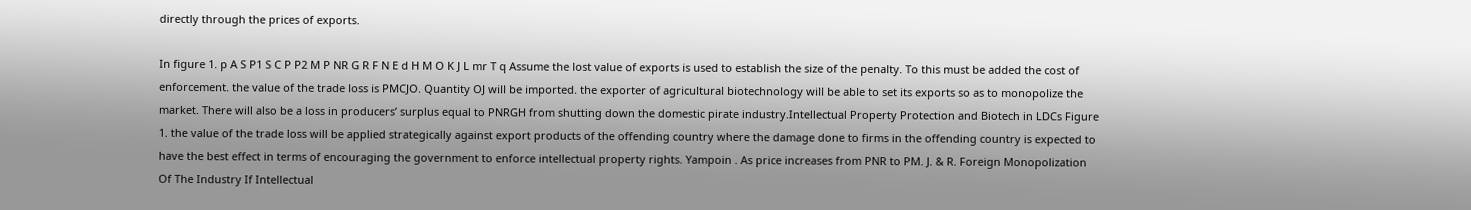directly through the prices of exports.

In figure 1. p A S P1 S C P P2 M P NR G R F N E d H M O K J L mr T q Assume the lost value of exports is used to establish the size of the penalty. To this must be added the cost of enforcement. the value of the trade loss is PMCJO. Quantity OJ will be imported. the exporter of agricultural biotechnology will be able to set its exports so as to monopolize the market. There will also be a loss in producers’ surplus equal to PNRGH from shutting down the domestic pirate industry.Intellectual Property Protection and Biotech in LDCs Figure 1. the value of the trade loss will be applied strategically against export products of the offending country where the damage done to firms in the offending country is expected to have the best effect in terms of encouraging the government to enforce intellectual property rights. Yampoin . As price increases from PNR to PM. J. & R. Foreign Monopolization Of The Industry If Intellectual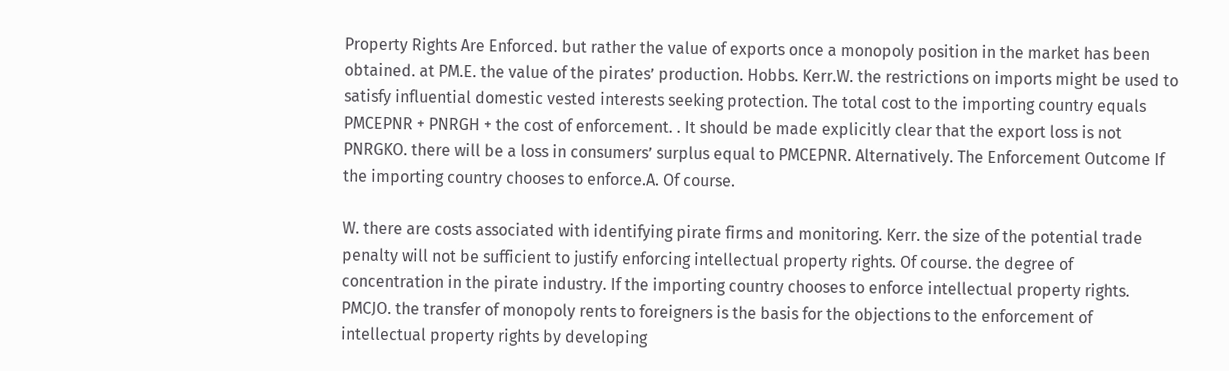Property Rights Are Enforced. but rather the value of exports once a monopoly position in the market has been obtained. at PM.E. the value of the pirates’ production. Hobbs. Kerr.W. the restrictions on imports might be used to satisfy influential domestic vested interests seeking protection. The total cost to the importing country equals PMCEPNR + PNRGH + the cost of enforcement. . It should be made explicitly clear that the export loss is not PNRGKO. there will be a loss in consumers’ surplus equal to PMCEPNR. Alternatively. The Enforcement Outcome If the importing country chooses to enforce.A. Of course.

W. there are costs associated with identifying pirate firms and monitoring. Kerr. the size of the potential trade penalty will not be sufficient to justify enforcing intellectual property rights. Of course. the degree of concentration in the pirate industry. If the importing country chooses to enforce intellectual property rights. PMCJO. the transfer of monopoly rents to foreigners is the basis for the objections to the enforcement of intellectual property rights by developing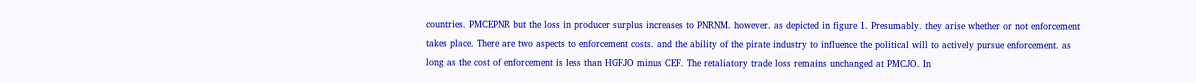countries. PMCEPNR but the loss in producer surplus increases to PNRNM. however. as depicted in figure 1. Presumably. they arise whether or not enforcement takes place. There are two aspects to enforcement costs. and the ability of the pirate industry to influence the political will to actively pursue enforcement. as long as the cost of enforcement is less than HGFJO minus CEF. The retaliatory trade loss remains unchanged at PMCJO. In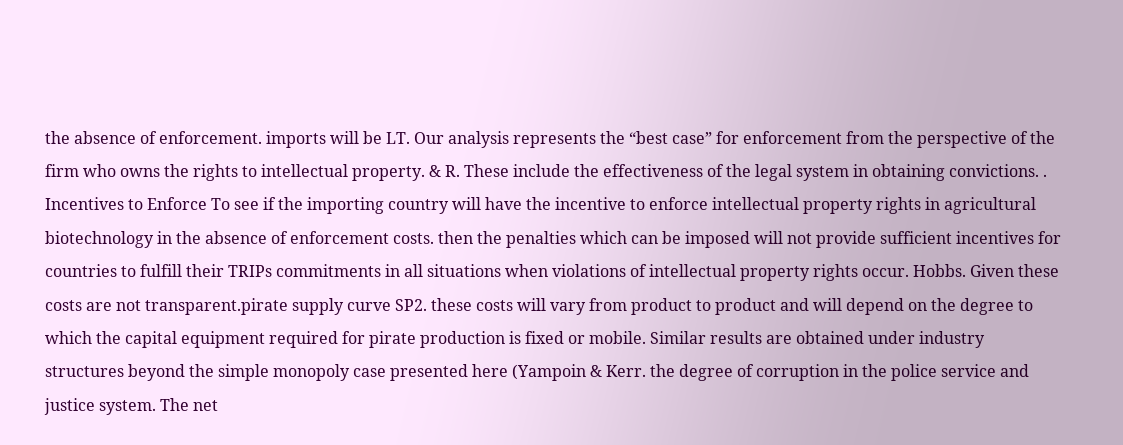the absence of enforcement. imports will be LT. Our analysis represents the “best case” for enforcement from the perspective of the firm who owns the rights to intellectual property. & R. These include the effectiveness of the legal system in obtaining convictions. . Incentives to Enforce To see if the importing country will have the incentive to enforce intellectual property rights in agricultural biotechnology in the absence of enforcement costs. then the penalties which can be imposed will not provide sufficient incentives for countries to fulfill their TRIPs commitments in all situations when violations of intellectual property rights occur. Hobbs. Given these costs are not transparent.pirate supply curve SP2. these costs will vary from product to product and will depend on the degree to which the capital equipment required for pirate production is fixed or mobile. Similar results are obtained under industry structures beyond the simple monopoly case presented here (Yampoin & Kerr. the degree of corruption in the police service and justice system. The net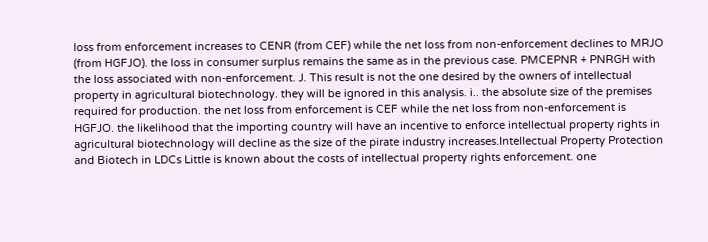loss from enforcement increases to CENR (from CEF) while the net loss from non-enforcement declines to MRJO (from HGFJO). the loss in consumer surplus remains the same as in the previous case. PMCEPNR + PNRGH with the loss associated with non-enforcement. J. This result is not the one desired by the owners of intellectual property in agricultural biotechnology. they will be ignored in this analysis. i.. the absolute size of the premises required for production. the net loss from enforcement is CEF while the net loss from non-enforcement is HGFJO. the likelihood that the importing country will have an incentive to enforce intellectual property rights in agricultural biotechnology will decline as the size of the pirate industry increases.Intellectual Property Protection and Biotech in LDCs Little is known about the costs of intellectual property rights enforcement. one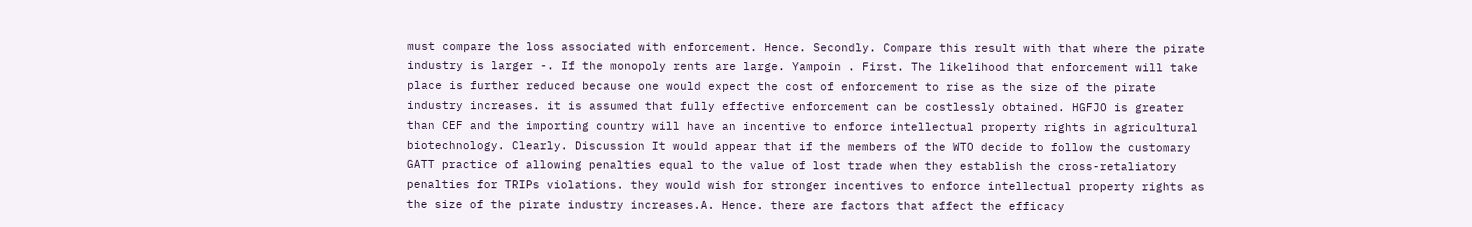must compare the loss associated with enforcement. Hence. Secondly. Compare this result with that where the pirate industry is larger -. If the monopoly rents are large. Yampoin . First. The likelihood that enforcement will take place is further reduced because one would expect the cost of enforcement to rise as the size of the pirate industry increases. it is assumed that fully effective enforcement can be costlessly obtained. HGFJO is greater than CEF and the importing country will have an incentive to enforce intellectual property rights in agricultural biotechnology. Clearly. Discussion It would appear that if the members of the WTO decide to follow the customary GATT practice of allowing penalties equal to the value of lost trade when they establish the cross-retaliatory penalties for TRIPs violations. they would wish for stronger incentives to enforce intellectual property rights as the size of the pirate industry increases.A. Hence. there are factors that affect the efficacy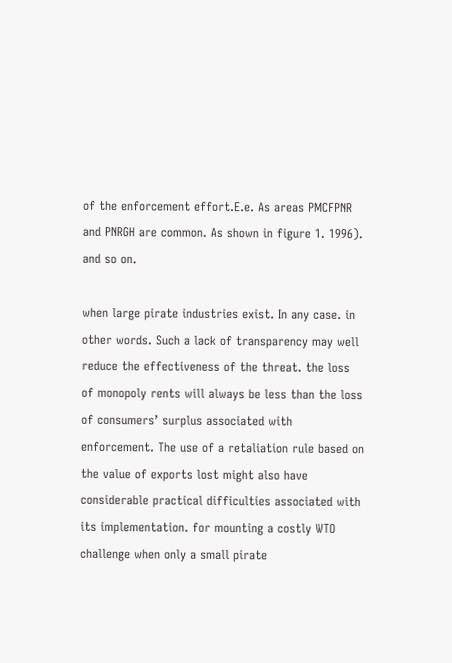of the enforcement effort.E.e. As areas PMCFPNR and PNRGH are common. As shown in figure 1. 1996). and so on.

when large pirate industries exist. In any case. in other words. Such a lack of transparency may well reduce the effectiveness of the threat. the loss of monopoly rents will always be less than the loss of consumers’ surplus associated with enforcement. The use of a retaliation rule based on the value of exports lost might also have considerable practical difficulties associated with its implementation. for mounting a costly WTO challenge when only a small pirate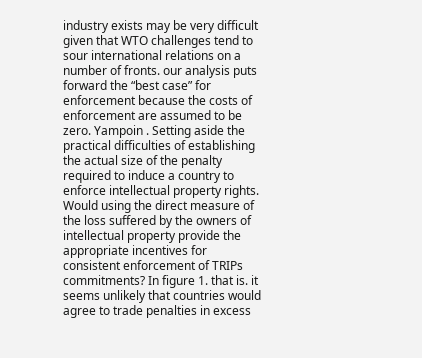industry exists may be very difficult given that WTO challenges tend to sour international relations on a number of fronts. our analysis puts forward the “best case” for enforcement because the costs of enforcement are assumed to be zero. Yampoin . Setting aside the practical difficulties of establishing the actual size of the penalty required to induce a country to enforce intellectual property rights. Would using the direct measure of the loss suffered by the owners of intellectual property provide the appropriate incentives for consistent enforcement of TRIPs commitments? In figure 1. that is. it seems unlikely that countries would agree to trade penalties in excess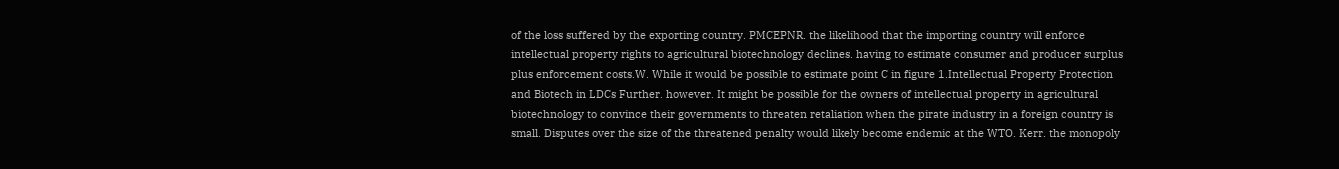of the loss suffered by the exporting country. PMCEPNR. the likelihood that the importing country will enforce intellectual property rights to agricultural biotechnology declines. having to estimate consumer and producer surplus plus enforcement costs.W. While it would be possible to estimate point C in figure 1.Intellectual Property Protection and Biotech in LDCs Further. however. It might be possible for the owners of intellectual property in agricultural biotechnology to convince their governments to threaten retaliation when the pirate industry in a foreign country is small. Disputes over the size of the threatened penalty would likely become endemic at the WTO. Kerr. the monopoly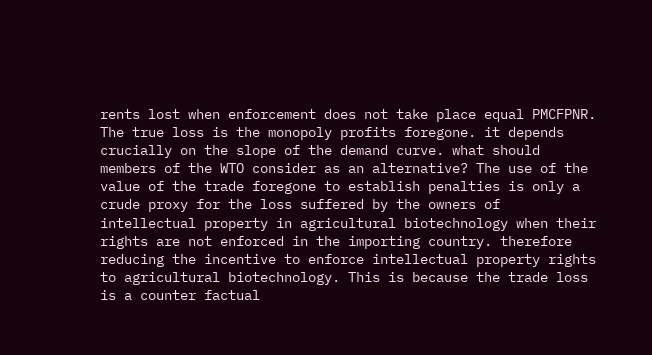rents lost when enforcement does not take place equal PMCFPNR. The true loss is the monopoly profits foregone. it depends crucially on the slope of the demand curve. what should members of the WTO consider as an alternative? The use of the value of the trade foregone to establish penalties is only a crude proxy for the loss suffered by the owners of intellectual property in agricultural biotechnology when their rights are not enforced in the importing country. therefore reducing the incentive to enforce intellectual property rights to agricultural biotechnology. This is because the trade loss is a counter factual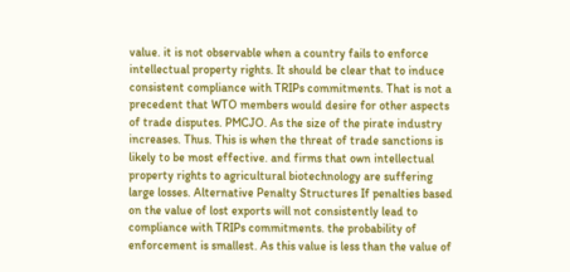value. it is not observable when a country fails to enforce intellectual property rights. It should be clear that to induce consistent compliance with TRIPs commitments. That is not a precedent that WTO members would desire for other aspects of trade disputes. PMCJO. As the size of the pirate industry increases. Thus. This is when the threat of trade sanctions is likely to be most effective. and firms that own intellectual property rights to agricultural biotechnology are suffering large losses. Alternative Penalty Structures If penalties based on the value of lost exports will not consistently lead to compliance with TRIPs commitments. the probability of enforcement is smallest. As this value is less than the value of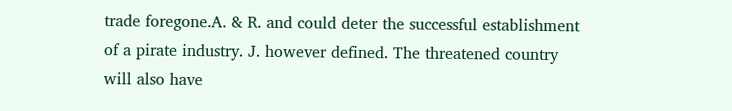trade foregone.A. & R. and could deter the successful establishment of a pirate industry. J. however defined. The threatened country will also have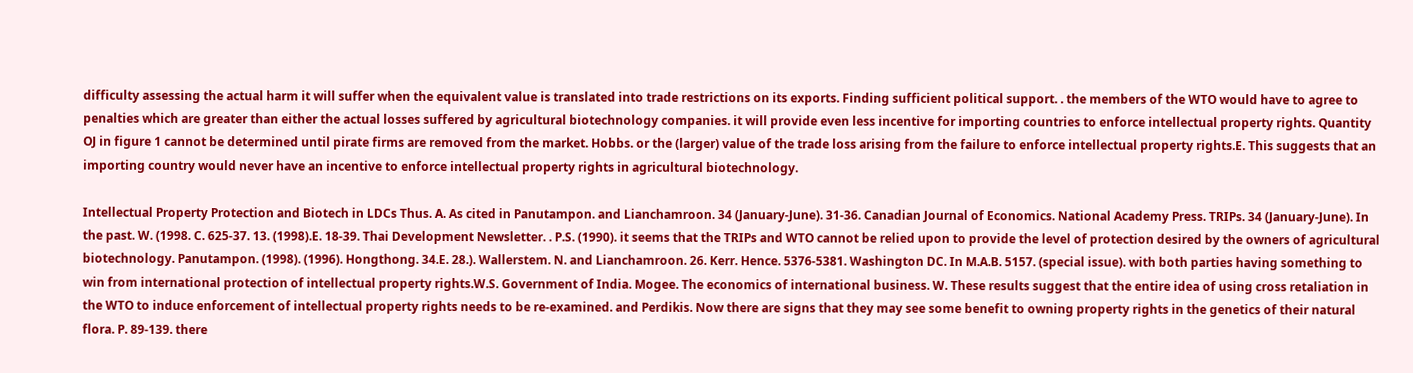difficulty assessing the actual harm it will suffer when the equivalent value is translated into trade restrictions on its exports. Finding sufficient political support. . the members of the WTO would have to agree to penalties which are greater than either the actual losses suffered by agricultural biotechnology companies. it will provide even less incentive for importing countries to enforce intellectual property rights. Quantity OJ in figure 1 cannot be determined until pirate firms are removed from the market. Hobbs. or the (larger) value of the trade loss arising from the failure to enforce intellectual property rights.E. This suggests that an importing country would never have an incentive to enforce intellectual property rights in agricultural biotechnology.

Intellectual Property Protection and Biotech in LDCs Thus. A. As cited in Panutampon. and Lianchamroon. 34 (January-June). 31-36. Canadian Journal of Economics. National Academy Press. TRIPs. 34 (January-June). In the past. W. (1998. C. 625-37. 13. (1998).E. 18-39. Thai Development Newsletter. . P.S. (1990). it seems that the TRIPs and WTO cannot be relied upon to provide the level of protection desired by the owners of agricultural biotechnology. Panutampon. (1998). (1996). Hongthong. 34.E. 28.). Wallerstem. N. and Lianchamroon. 26. Kerr. Hence. 5376-5381. Washington DC. In M.A.B. 5157. (special issue). with both parties having something to win from international protection of intellectual property rights.W.S. Government of India. Mogee. The economics of international business. W. These results suggest that the entire idea of using cross retaliation in the WTO to induce enforcement of intellectual property rights needs to be re-examined. and Perdikis. Now there are signs that they may see some benefit to owning property rights in the genetics of their natural flora. P. 89-139. there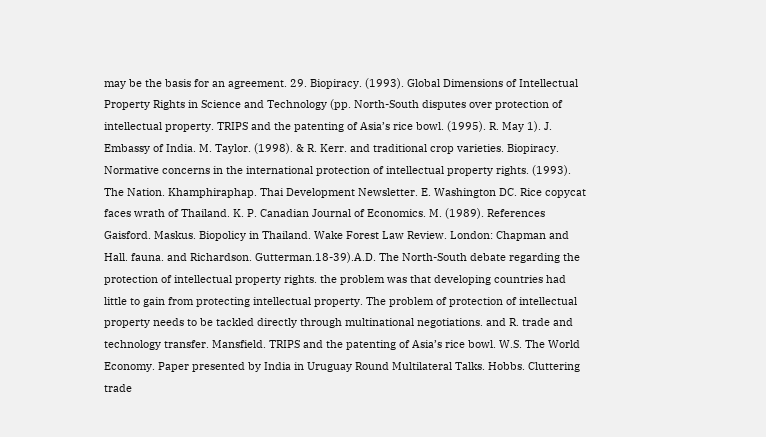may be the basis for an agreement. 29. Biopiracy. (1993). Global Dimensions of Intellectual Property Rights in Science and Technology (pp. North-South disputes over protection of intellectual property. TRIPS and the patenting of Asia’s rice bowl. (1995). R. May 1). J. Embassy of India. M. Taylor. (1998). & R. Kerr. and traditional crop varieties. Biopiracy. Normative concerns in the international protection of intellectual property rights. (1993). The Nation. Khamphiraphap. Thai Development Newsletter. E. Washington DC. Rice copycat faces wrath of Thailand. K. P. Canadian Journal of Economics. M. (1989). References Gaisford. Maskus. Biopolicy in Thailand. Wake Forest Law Review. London: Chapman and Hall. fauna. and Richardson. Gutterman.18-39).A.D. The North-South debate regarding the protection of intellectual property rights. the problem was that developing countries had little to gain from protecting intellectual property. The problem of protection of intellectual property needs to be tackled directly through multinational negotiations. and R. trade and technology transfer. Mansfield. TRIPS and the patenting of Asia’s rice bowl. W.S. The World Economy. Paper presented by India in Uruguay Round Multilateral Talks. Hobbs. Cluttering trade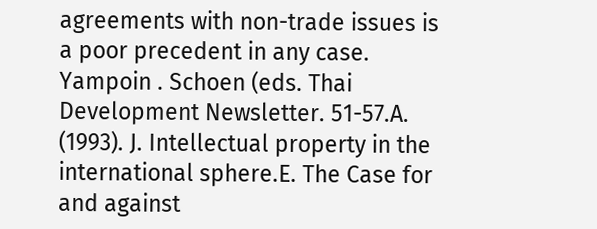agreements with non-trade issues is a poor precedent in any case. Yampoin . Schoen (eds. Thai Development Newsletter. 51-57.A. (1993). J. Intellectual property in the international sphere.E. The Case for and against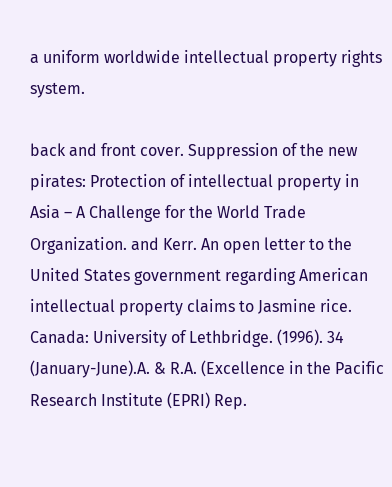a uniform worldwide intellectual property rights system.

back and front cover. Suppression of the new pirates: Protection of intellectual property in Asia – A Challenge for the World Trade Organization. and Kerr. An open letter to the United States government regarding American intellectual property claims to Jasmine rice. Canada: University of Lethbridge. (1996). 34 (January-June).A. & R.A. (Excellence in the Pacific Research Institute (EPRI) Rep.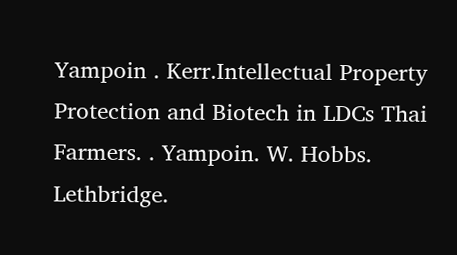Yampoin . Kerr.Intellectual Property Protection and Biotech in LDCs Thai Farmers. . Yampoin. W. Hobbs. Lethbridge.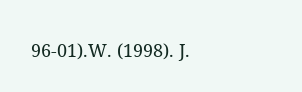96-01).W. (1998). J.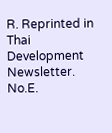R. Reprinted in Thai Development Newsletter. No.E.